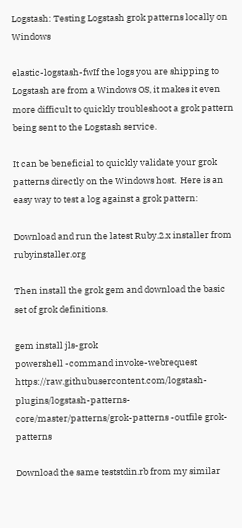Logstash: Testing Logstash grok patterns locally on Windows

elastic-logstash-fwIf the logs you are shipping to Logstash are from a Windows OS, it makes it even more difficult to quickly troubleshoot a grok pattern being sent to the Logstash service.

It can be beneficial to quickly validate your grok patterns directly on the Windows host.  Here is an easy way to test a log against a grok pattern:

Download and run the latest Ruby.2.x installer from rubyinstaller.org

Then install the grok gem and download the basic set of grok definitions.

gem install jls-grok
powershell -command invoke-webrequest https://raw.githubusercontent.com/logstash-plugins/logstash-patterns-core/master/patterns/grok-patterns -outfile grok-patterns

Download the same teststdin.rb from my similar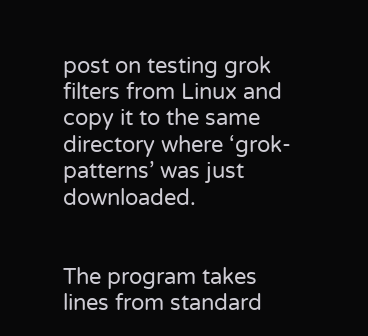post on testing grok filters from Linux and copy it to the same directory where ‘grok-patterns’ was just downloaded.


The program takes lines from standard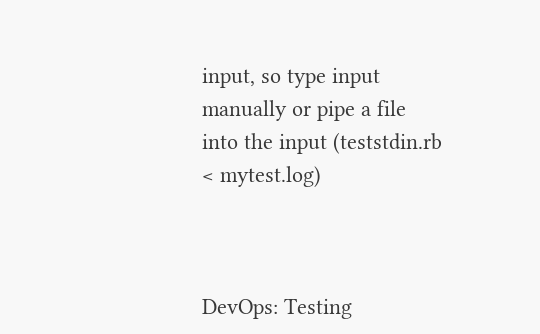input, so type input manually or pipe a file into the input (teststdin.rb < mytest.log)



DevOps: Testing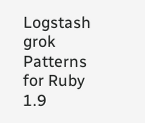Logstash grok Patterns for Ruby 1.9